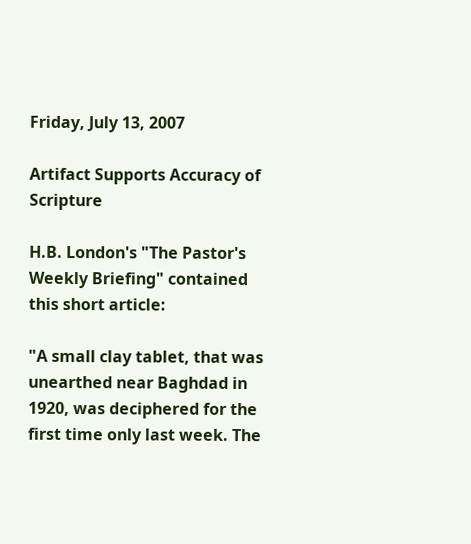Friday, July 13, 2007

Artifact Supports Accuracy of Scripture

H.B. London's "The Pastor's Weekly Briefing" contained this short article:

"A small clay tablet, that was unearthed near Baghdad in 1920, was deciphered for the first time only last week. The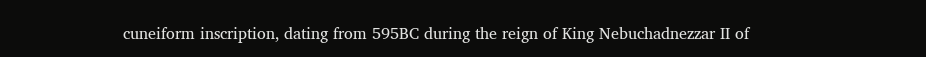cuneiform inscription, dating from 595BC during the reign of King Nebuchadnezzar II of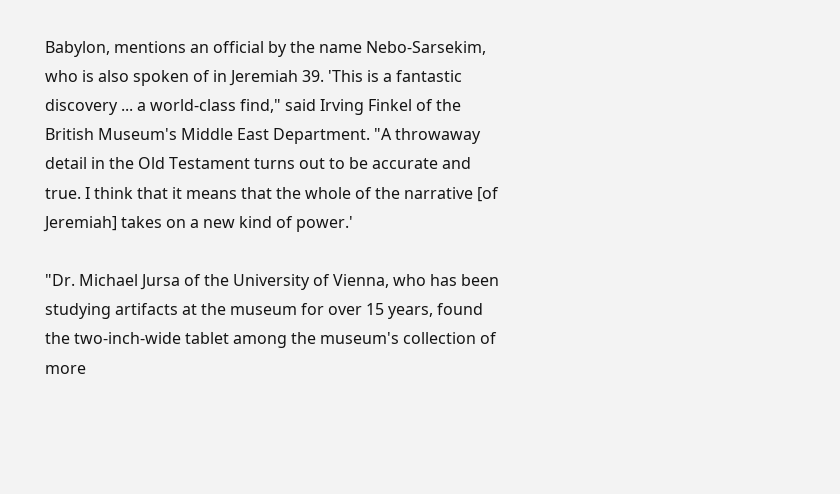Babylon, mentions an official by the name Nebo-Sarsekim, who is also spoken of in Jeremiah 39. 'This is a fantastic discovery ... a world-class find," said Irving Finkel of the British Museum's Middle East Department. "A throwaway detail in the Old Testament turns out to be accurate and true. I think that it means that the whole of the narrative [of Jeremiah] takes on a new kind of power.'

"Dr. Michael Jursa of the University of Vienna, who has been studying artifacts at the museum for over 15 years, found the two-inch-wide tablet among the museum's collection of more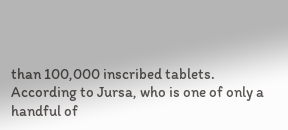than 100,000 inscribed tablets. According to Jursa, who is one of only a handful of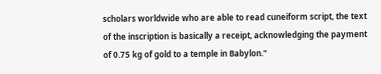scholars worldwide who are able to read cuneiform script, the text of the inscription is basically a receipt, acknowledging the payment of 0.75 kg of gold to a temple in Babylon."